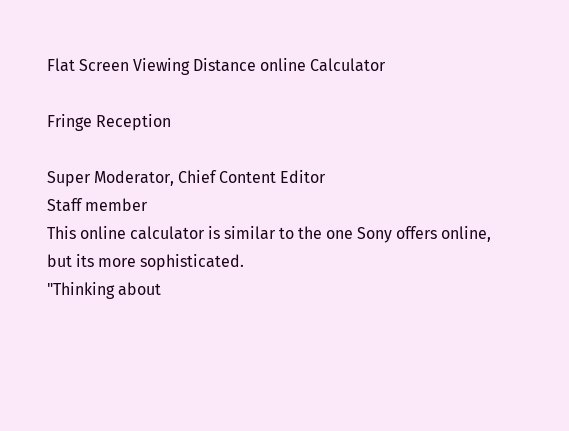Flat Screen Viewing Distance online Calculator

Fringe Reception

Super Moderator, Chief Content Editor
Staff member
This online calculator is similar to the one Sony offers online, but its more sophisticated.
"Thinking about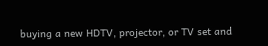buying a new HDTV, projector, or TV set and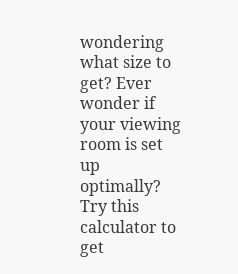wondering what size to get? Ever wonder if your viewing room is set up optimally? Try this calculator to get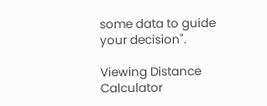some data to guide your decision".

Viewing Distance Calculator